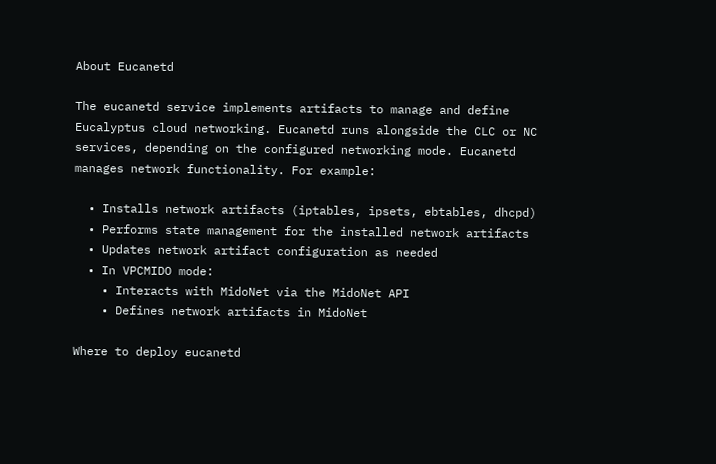About Eucanetd

The eucanetd service implements artifacts to manage and define Eucalyptus cloud networking. Eucanetd runs alongside the CLC or NC services, depending on the configured networking mode. Eucanetd manages network functionality. For example:

  • Installs network artifacts (iptables, ipsets, ebtables, dhcpd)
  • Performs state management for the installed network artifacts
  • Updates network artifact configuration as needed
  • In VPCMIDO mode:
    • Interacts with MidoNet via the MidoNet API
    • Defines network artifacts in MidoNet

Where to deploy eucanetd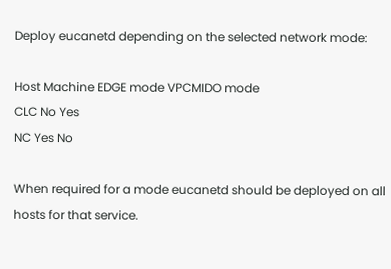Deploy eucanetd depending on the selected network mode:

Host Machine EDGE mode VPCMIDO mode
CLC No Yes
NC Yes No

When required for a mode eucanetd should be deployed on all hosts for that service.